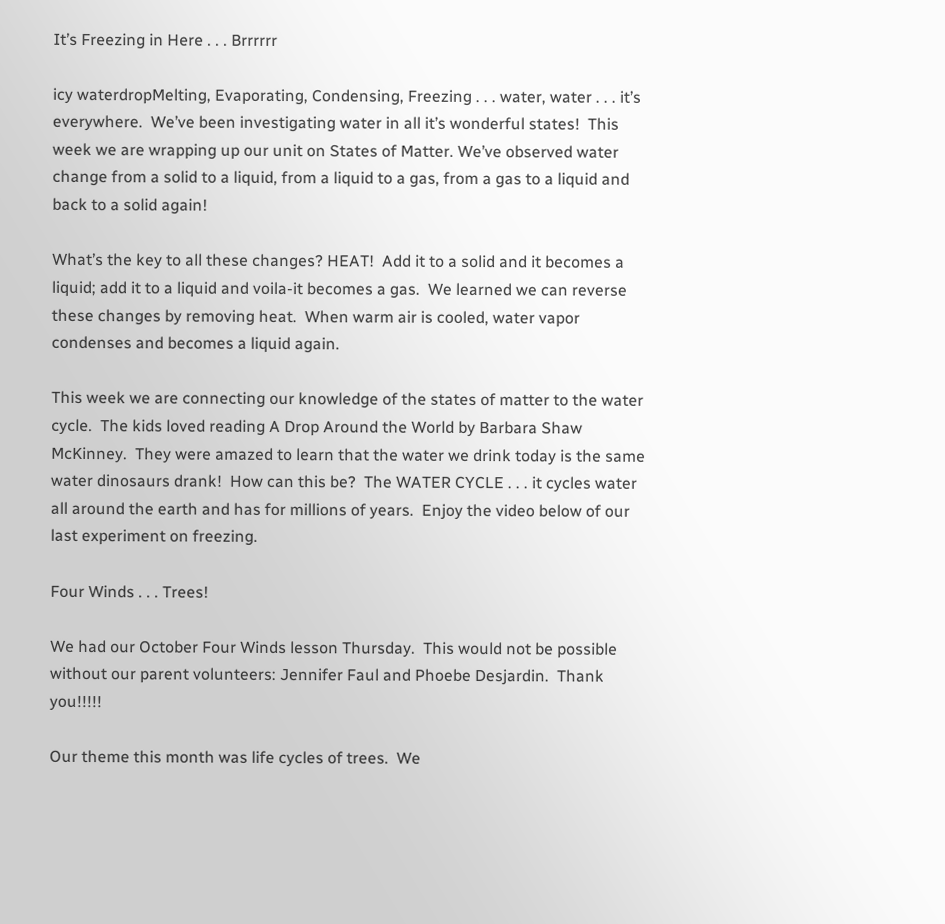It’s Freezing in Here . . . Brrrrrr

icy waterdropMelting, Evaporating, Condensing, Freezing . . . water, water . . . it’s everywhere.  We’ve been investigating water in all it’s wonderful states!  This week we are wrapping up our unit on States of Matter. We’ve observed water change from a solid to a liquid, from a liquid to a gas, from a gas to a liquid and back to a solid again!

What’s the key to all these changes? HEAT!  Add it to a solid and it becomes a liquid; add it to a liquid and voila-it becomes a gas.  We learned we can reverse these changes by removing heat.  When warm air is cooled, water vapor condenses and becomes a liquid again.

This week we are connecting our knowledge of the states of matter to the water cycle.  The kids loved reading A Drop Around the World by Barbara Shaw McKinney.  They were amazed to learn that the water we drink today is the same water dinosaurs drank!  How can this be?  The WATER CYCLE . . . it cycles water all around the earth and has for millions of years.  Enjoy the video below of our last experiment on freezing.

Four Winds . . . Trees!

We had our October Four Winds lesson Thursday.  This would not be possible without our parent volunteers: Jennifer Faul and Phoebe Desjardin.  Thank you!!!!!

Our theme this month was life cycles of trees.  We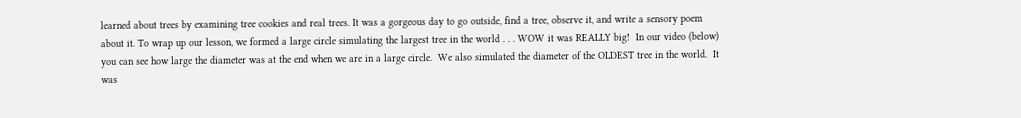learned about trees by examining tree cookies and real trees. It was a gorgeous day to go outside, find a tree, observe it, and write a sensory poem about it. To wrap up our lesson, we formed a large circle simulating the largest tree in the world . . . WOW it was REALLY big!  In our video (below) you can see how large the diameter was at the end when we are in a large circle.  We also simulated the diameter of the OLDEST tree in the world.  It was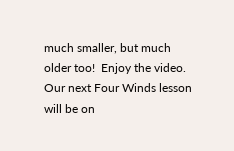much smaller, but much older too!  Enjoy the video.  Our next Four Winds lesson will be on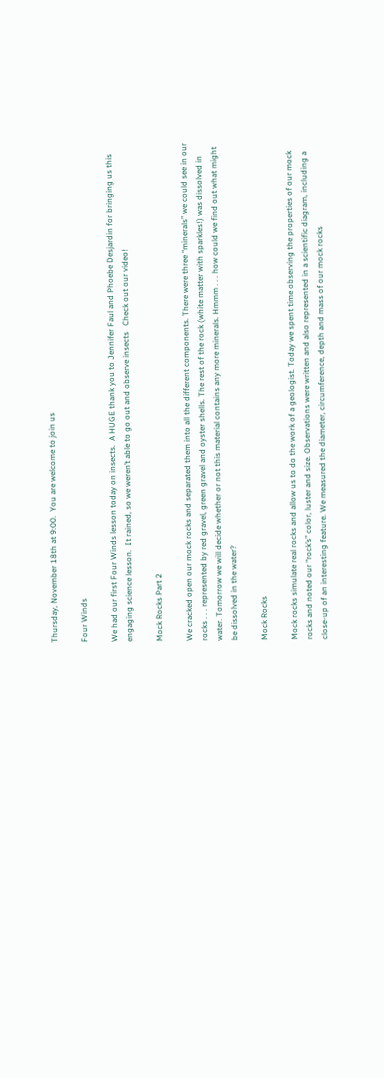Thursday, November 18th at 9:00.  You are welcome to join us

Four Winds

We had our first Four Winds lesson today on insects.  A HUGE thank you to Jennifer Faul and Phoebe Desjardin for bringing us this engaging science lesson.  It rained, so we weren’t able to go out and observe insects   Check out our video!

Mock Rocks Part 2

We cracked open our mock rocks and separated them into all the different components. There were three “minerals” we could see in our rocks . . . represented by red gravel, green gravel and oyster shells. The rest of the rock (white matter with sparkles!) was dissolved in water. Tomorrow we will decide whether or not this material contains any more minerals. Hmmm . . . how could we find out what might be dissolved in the water?

Mock Rocks

Mock rocks simulate real rocks and allow us to do the work of a geologist. Today we spent time observing the properties of our mock rocks and noted our “rock’s” color, luster and size. Observations were written and also represented in a scientific diagram, including a close-up of an interesting feature. We measured the diameter, circumference, depth and mass of our mock rocks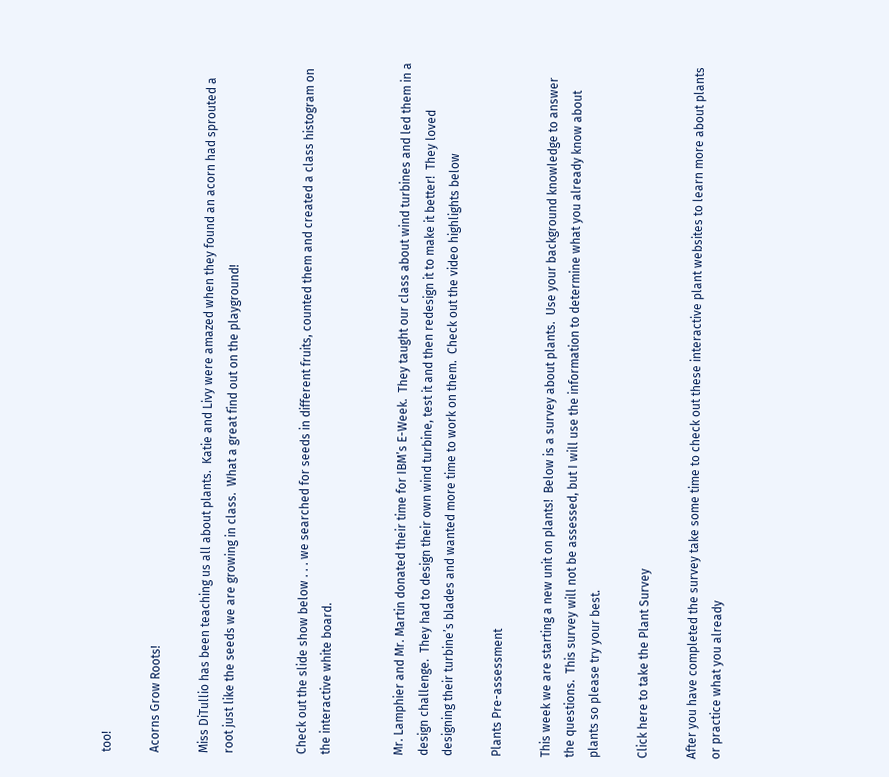too!

Acorns Grow Roots!

Miss DiTullio has been teaching us all about plants.  Katie and Livy were amazed when they found an acorn had sprouted a root just like the seeds we are growing in class.  What a great find out on the playground!


Check out the slide show below . . . we searched for seeds in different fruits, counted them and created a class histogram on the interactive white board.


Mr. Lamphier and Mr. Martin donated their time for IBM’s E-Week.  They taught our class about wind turbines and led them in a design challenge.  They had to design their own wind turbine, test it and then redesign it to make it better!  They loved designing their turbine’s blades and wanted more time to work on them.  Check out the video highlights below

Plants Pre-assessment

This week we are starting a new unit on plants!  Below is a survey about plants.  Use your background knowledge to answer the questions.  This survey will not be assessed, but I will use the information to determine what you already know about plants so please try your best.

Click here to take the Plant Survey

After you have completed the survey take some time to check out these interactive plant websites to learn more about plants or practice what you already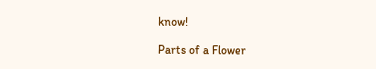know!

Parts of a Flower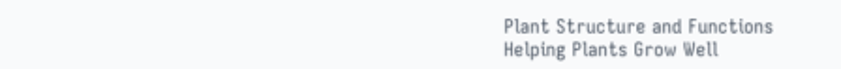Plant Structure and Functions
Helping Plants Grow Well